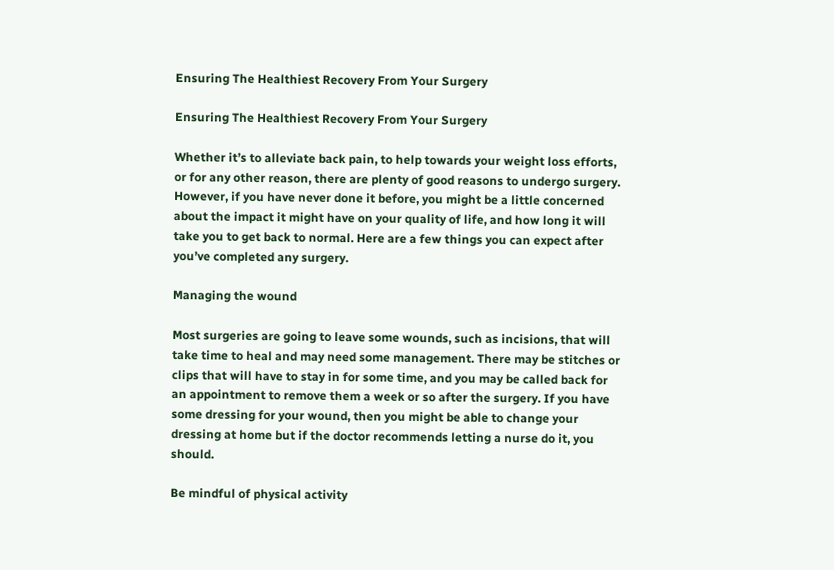Ensuring The Healthiest Recovery From Your Surgery

Ensuring The Healthiest Recovery From Your Surgery

Whether it’s to alleviate back pain, to help towards your weight loss efforts, or for any other reason, there are plenty of good reasons to undergo surgery. However, if you have never done it before, you might be a little concerned about the impact it might have on your quality of life, and how long it will take you to get back to normal. Here are a few things you can expect after you’ve completed any surgery.

Managing the wound

Most surgeries are going to leave some wounds, such as incisions, that will take time to heal and may need some management. There may be stitches or clips that will have to stay in for some time, and you may be called back for an appointment to remove them a week or so after the surgery. If you have some dressing for your wound, then you might be able to change your dressing at home but if the doctor recommends letting a nurse do it, you should.

Be mindful of physical activity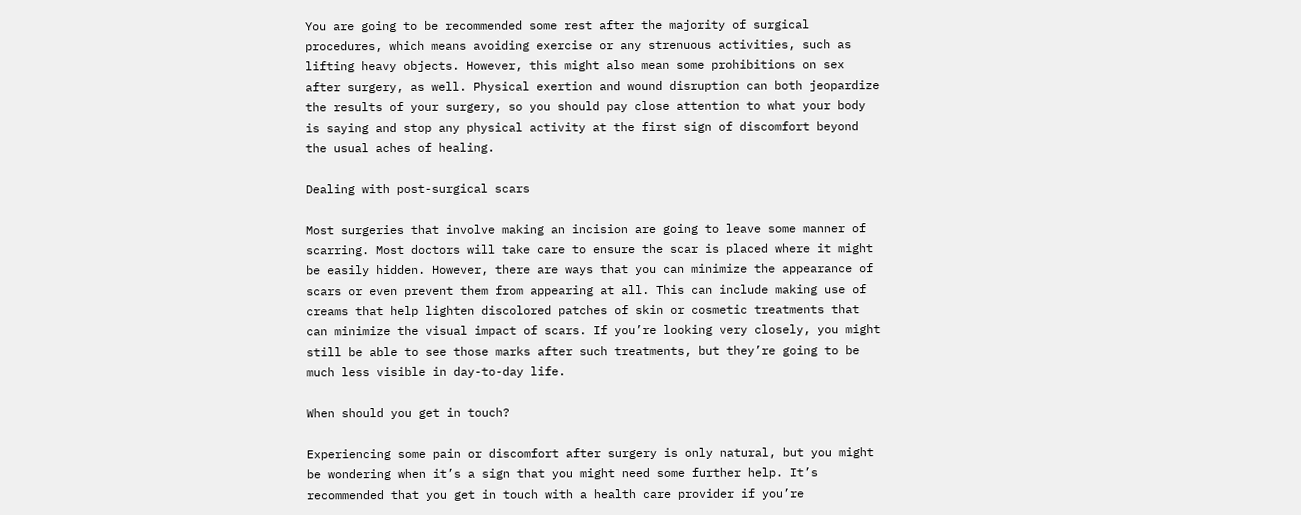You are going to be recommended some rest after the majority of surgical procedures, which means avoiding exercise or any strenuous activities, such as lifting heavy objects. However, this might also mean some prohibitions on sex after surgery, as well. Physical exertion and wound disruption can both jeopardize the results of your surgery, so you should pay close attention to what your body is saying and stop any physical activity at the first sign of discomfort beyond the usual aches of healing.

Dealing with post-surgical scars

Most surgeries that involve making an incision are going to leave some manner of scarring. Most doctors will take care to ensure the scar is placed where it might be easily hidden. However, there are ways that you can minimize the appearance of scars or even prevent them from appearing at all. This can include making use of creams that help lighten discolored patches of skin or cosmetic treatments that can minimize the visual impact of scars. If you’re looking very closely, you might still be able to see those marks after such treatments, but they’re going to be much less visible in day-to-day life.

When should you get in touch?

Experiencing some pain or discomfort after surgery is only natural, but you might be wondering when it’s a sign that you might need some further help. It’s recommended that you get in touch with a health care provider if you’re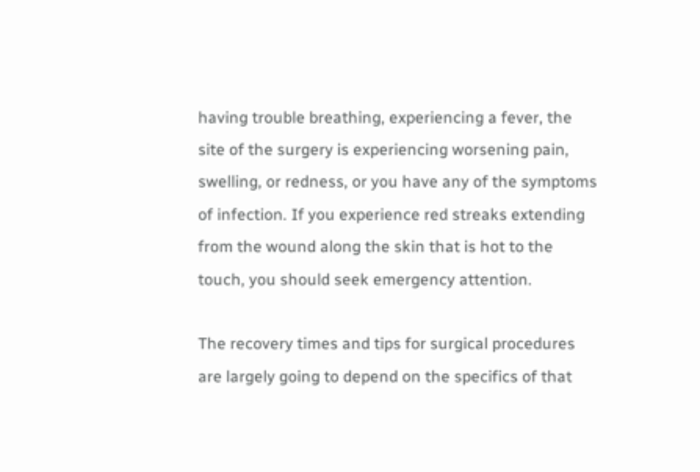having trouble breathing, experiencing a fever, the site of the surgery is experiencing worsening pain, swelling, or redness, or you have any of the symptoms of infection. If you experience red streaks extending from the wound along the skin that is hot to the touch, you should seek emergency attention.

The recovery times and tips for surgical procedures are largely going to depend on the specifics of that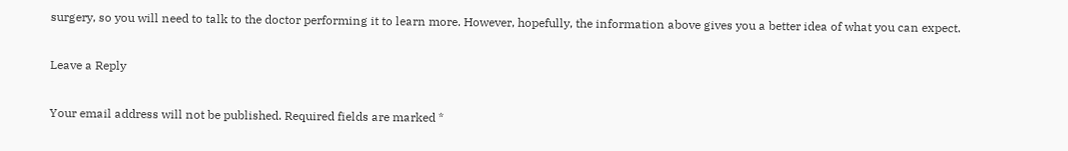surgery, so you will need to talk to the doctor performing it to learn more. However, hopefully, the information above gives you a better idea of what you can expect.

Leave a Reply

Your email address will not be published. Required fields are marked *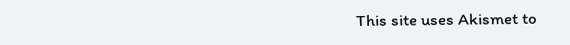This site uses Akismet to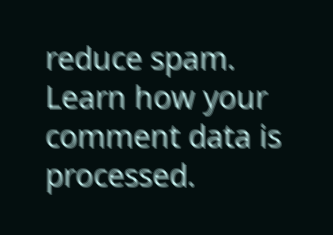reduce spam. Learn how your comment data is processed.